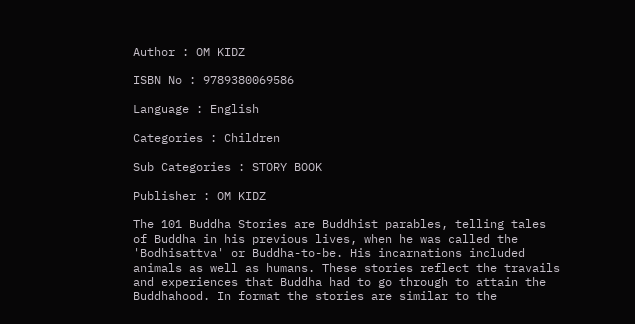Author : OM KIDZ

ISBN No : 9789380069586

Language : English

Categories : Children

Sub Categories : STORY BOOK

Publisher : OM KIDZ

The 101 Buddha Stories are Buddhist parables, telling tales of Buddha in his previous lives, when he was called the 'Bodhisattva' or Buddha-to-be. His incarnations included animals as well as humans. These stories reflect the travails and experiences that Buddha had to go through to attain the Buddhahood. In format the stories are similar to the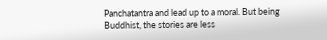Panchatantra and lead up to a moral. But being Buddhist, the stories are less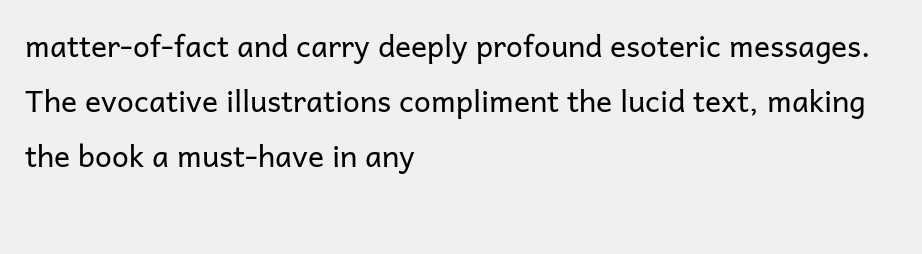matter-of-fact and carry deeply profound esoteric messages. The evocative illustrations compliment the lucid text, making the book a must-have in any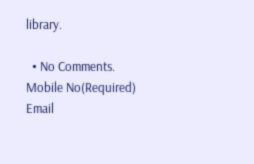library.

  • No Comments.
Mobile No(Required)
Email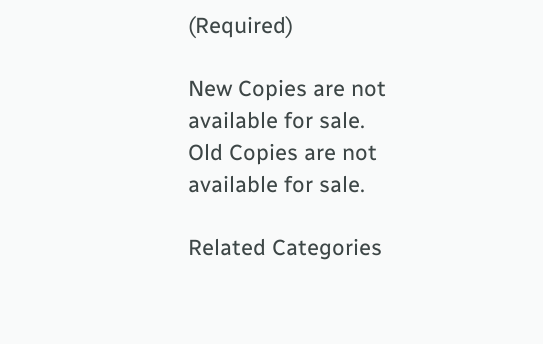(Required)

New Copies are not available for sale.
Old Copies are not available for sale.

Related Categories